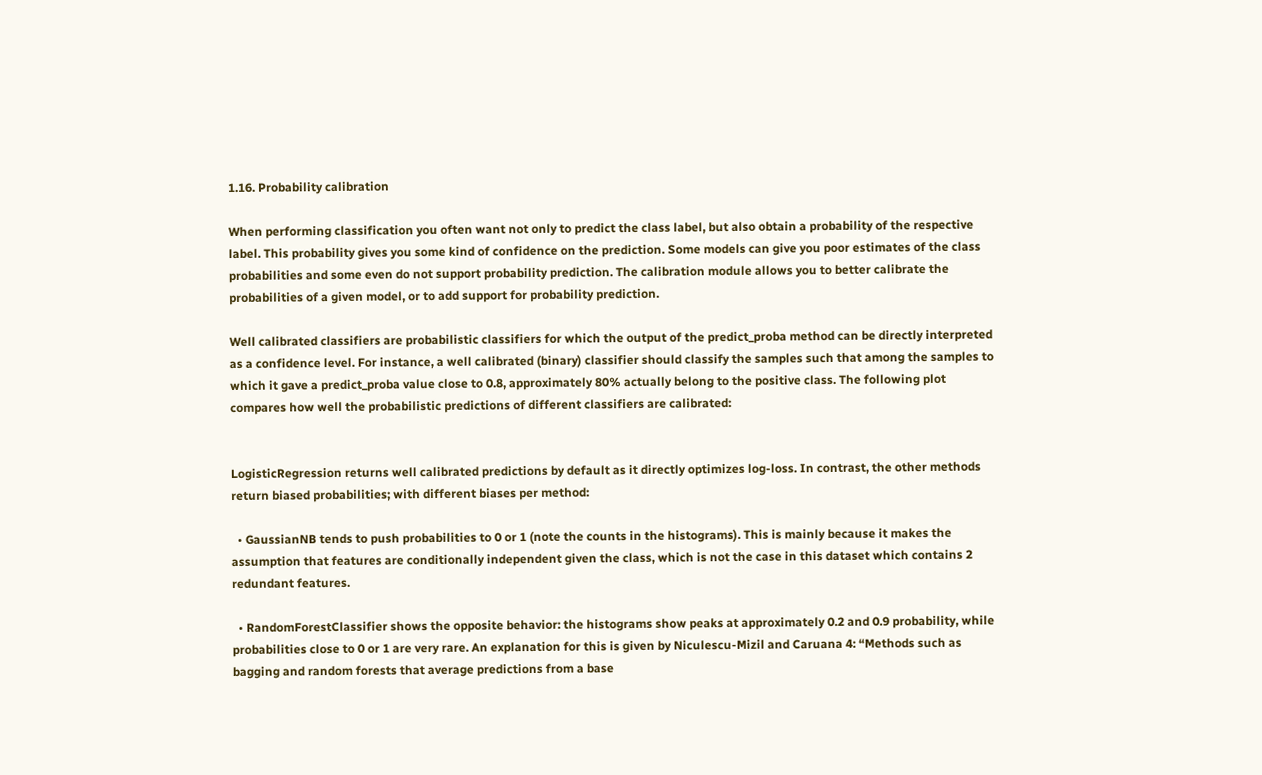1.16. Probability calibration

When performing classification you often want not only to predict the class label, but also obtain a probability of the respective label. This probability gives you some kind of confidence on the prediction. Some models can give you poor estimates of the class probabilities and some even do not support probability prediction. The calibration module allows you to better calibrate the probabilities of a given model, or to add support for probability prediction.

Well calibrated classifiers are probabilistic classifiers for which the output of the predict_proba method can be directly interpreted as a confidence level. For instance, a well calibrated (binary) classifier should classify the samples such that among the samples to which it gave a predict_proba value close to 0.8, approximately 80% actually belong to the positive class. The following plot compares how well the probabilistic predictions of different classifiers are calibrated:


LogisticRegression returns well calibrated predictions by default as it directly optimizes log-loss. In contrast, the other methods return biased probabilities; with different biases per method:

  • GaussianNB tends to push probabilities to 0 or 1 (note the counts in the histograms). This is mainly because it makes the assumption that features are conditionally independent given the class, which is not the case in this dataset which contains 2 redundant features.

  • RandomForestClassifier shows the opposite behavior: the histograms show peaks at approximately 0.2 and 0.9 probability, while probabilities close to 0 or 1 are very rare. An explanation for this is given by Niculescu-Mizil and Caruana 4: “Methods such as bagging and random forests that average predictions from a base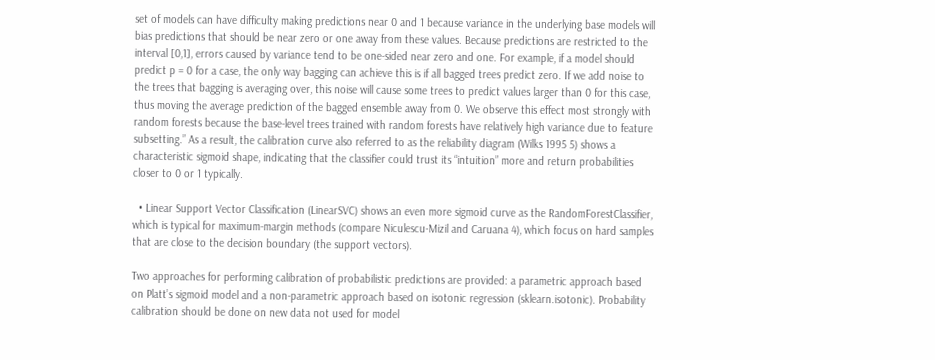set of models can have difficulty making predictions near 0 and 1 because variance in the underlying base models will bias predictions that should be near zero or one away from these values. Because predictions are restricted to the interval [0,1], errors caused by variance tend to be one-sided near zero and one. For example, if a model should predict p = 0 for a case, the only way bagging can achieve this is if all bagged trees predict zero. If we add noise to the trees that bagging is averaging over, this noise will cause some trees to predict values larger than 0 for this case, thus moving the average prediction of the bagged ensemble away from 0. We observe this effect most strongly with random forests because the base-level trees trained with random forests have relatively high variance due to feature subsetting.” As a result, the calibration curve also referred to as the reliability diagram (Wilks 1995 5) shows a characteristic sigmoid shape, indicating that the classifier could trust its “intuition” more and return probabilities closer to 0 or 1 typically.

  • Linear Support Vector Classification (LinearSVC) shows an even more sigmoid curve as the RandomForestClassifier, which is typical for maximum-margin methods (compare Niculescu-Mizil and Caruana 4), which focus on hard samples that are close to the decision boundary (the support vectors).

Two approaches for performing calibration of probabilistic predictions are provided: a parametric approach based on Platt’s sigmoid model and a non-parametric approach based on isotonic regression (sklearn.isotonic). Probability calibration should be done on new data not used for model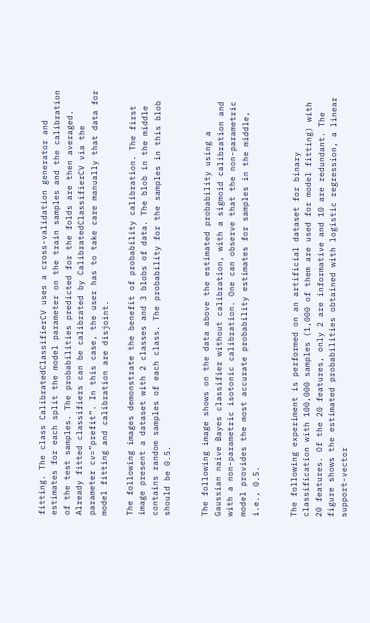fitting. The class CalibratedClassifierCV uses a cross-validation generator and estimates for each split the model parameter on the train samples and the calibration of the test samples. The probabilities predicted for the folds are then averaged. Already fitted classifiers can be calibrated by CalibratedClassifierCV via the parameter cv=”prefit”. In this case, the user has to take care manually that data for model fitting and calibration are disjoint.

The following images demonstrate the benefit of probability calibration. The first image present a dataset with 2 classes and 3 blobs of data. The blob in the middle contains random samples of each class. The probability for the samples in this blob should be 0.5.


The following image shows on the data above the estimated probability using a Gaussian naive Bayes classifier without calibration, with a sigmoid calibration and with a non-parametric isotonic calibration. One can observe that the non-parametric model provides the most accurate probability estimates for samples in the middle, i.e., 0.5.


The following experiment is performed on an artificial dataset for binary classification with 100,000 samples (1,000 of them are used for model fitting) with 20 features. Of the 20 features, only 2 are informative and 10 are redundant. The figure shows the estimated probabilities obtained with logistic regression, a linear support-vector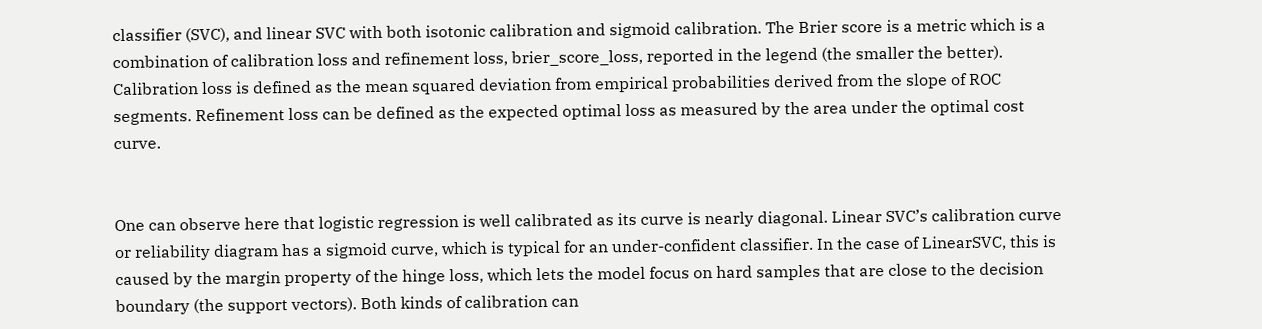classifier (SVC), and linear SVC with both isotonic calibration and sigmoid calibration. The Brier score is a metric which is a combination of calibration loss and refinement loss, brier_score_loss, reported in the legend (the smaller the better). Calibration loss is defined as the mean squared deviation from empirical probabilities derived from the slope of ROC segments. Refinement loss can be defined as the expected optimal loss as measured by the area under the optimal cost curve.


One can observe here that logistic regression is well calibrated as its curve is nearly diagonal. Linear SVC’s calibration curve or reliability diagram has a sigmoid curve, which is typical for an under-confident classifier. In the case of LinearSVC, this is caused by the margin property of the hinge loss, which lets the model focus on hard samples that are close to the decision boundary (the support vectors). Both kinds of calibration can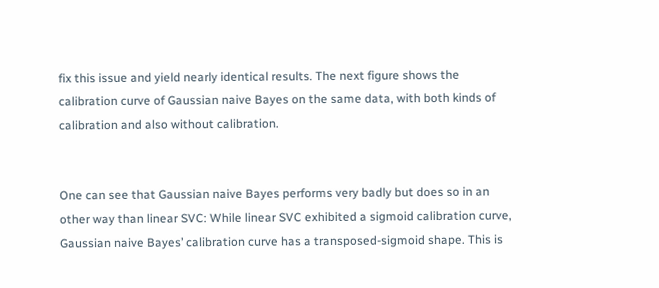fix this issue and yield nearly identical results. The next figure shows the calibration curve of Gaussian naive Bayes on the same data, with both kinds of calibration and also without calibration.


One can see that Gaussian naive Bayes performs very badly but does so in an other way than linear SVC: While linear SVC exhibited a sigmoid calibration curve, Gaussian naive Bayes’ calibration curve has a transposed-sigmoid shape. This is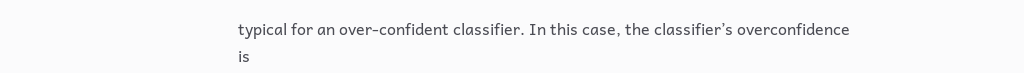typical for an over-confident classifier. In this case, the classifier’s overconfidence is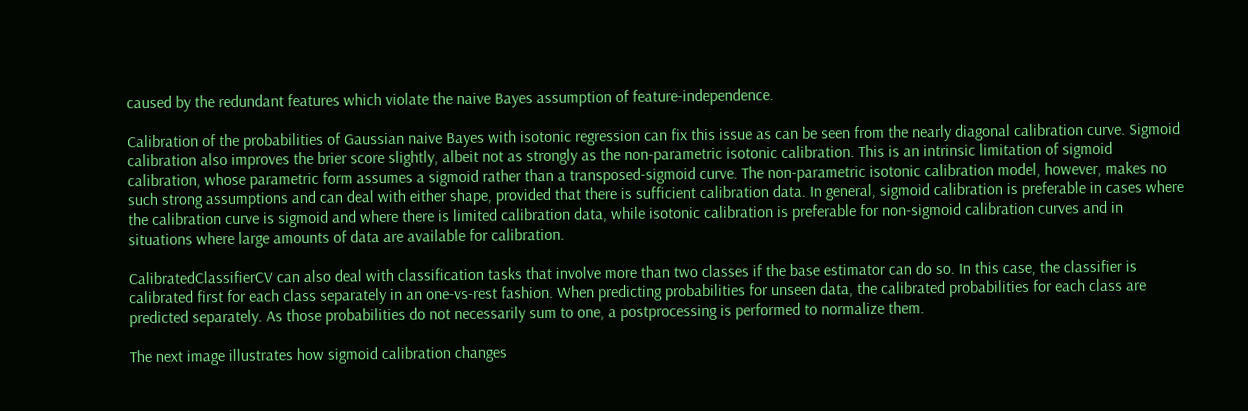caused by the redundant features which violate the naive Bayes assumption of feature-independence.

Calibration of the probabilities of Gaussian naive Bayes with isotonic regression can fix this issue as can be seen from the nearly diagonal calibration curve. Sigmoid calibration also improves the brier score slightly, albeit not as strongly as the non-parametric isotonic calibration. This is an intrinsic limitation of sigmoid calibration, whose parametric form assumes a sigmoid rather than a transposed-sigmoid curve. The non-parametric isotonic calibration model, however, makes no such strong assumptions and can deal with either shape, provided that there is sufficient calibration data. In general, sigmoid calibration is preferable in cases where the calibration curve is sigmoid and where there is limited calibration data, while isotonic calibration is preferable for non-sigmoid calibration curves and in situations where large amounts of data are available for calibration.

CalibratedClassifierCV can also deal with classification tasks that involve more than two classes if the base estimator can do so. In this case, the classifier is calibrated first for each class separately in an one-vs-rest fashion. When predicting probabilities for unseen data, the calibrated probabilities for each class are predicted separately. As those probabilities do not necessarily sum to one, a postprocessing is performed to normalize them.

The next image illustrates how sigmoid calibration changes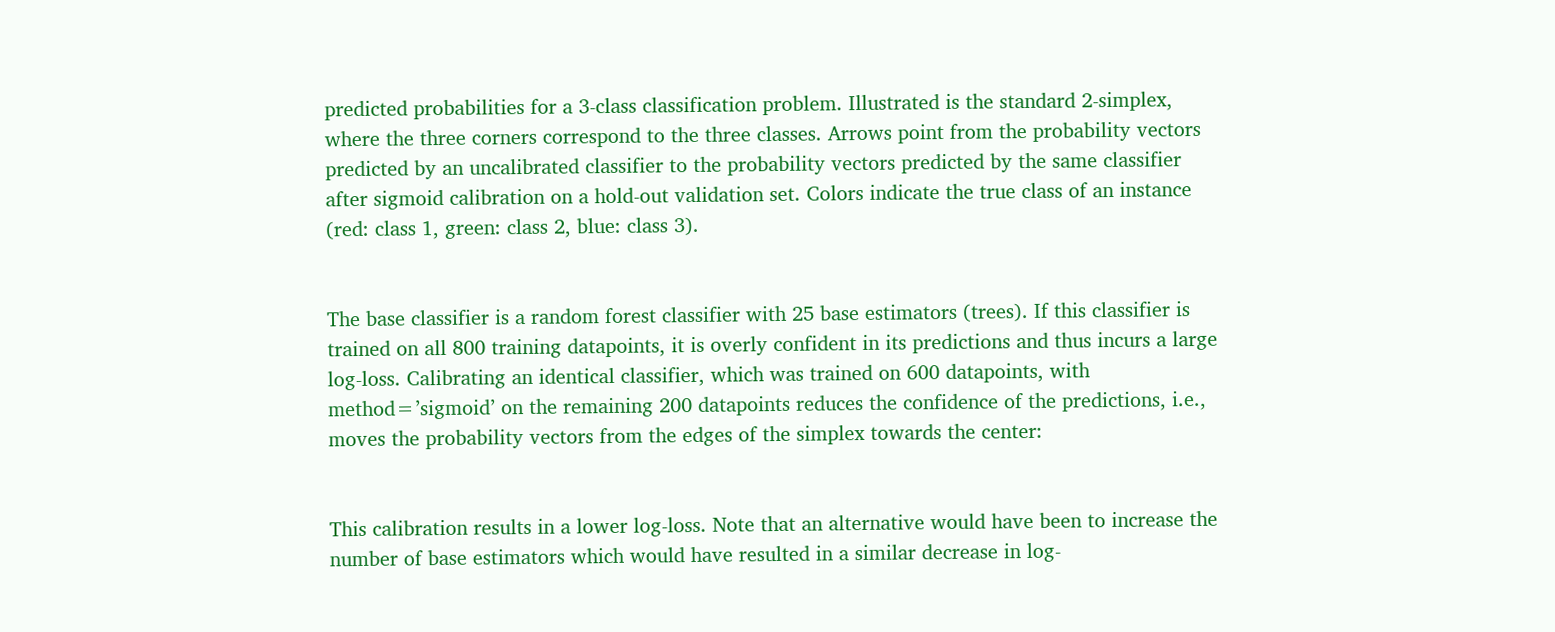predicted probabilities for a 3-class classification problem. Illustrated is the standard 2-simplex, where the three corners correspond to the three classes. Arrows point from the probability vectors predicted by an uncalibrated classifier to the probability vectors predicted by the same classifier after sigmoid calibration on a hold-out validation set. Colors indicate the true class of an instance (red: class 1, green: class 2, blue: class 3).


The base classifier is a random forest classifier with 25 base estimators (trees). If this classifier is trained on all 800 training datapoints, it is overly confident in its predictions and thus incurs a large log-loss. Calibrating an identical classifier, which was trained on 600 datapoints, with method=’sigmoid’ on the remaining 200 datapoints reduces the confidence of the predictions, i.e., moves the probability vectors from the edges of the simplex towards the center:


This calibration results in a lower log-loss. Note that an alternative would have been to increase the number of base estimators which would have resulted in a similar decrease in log-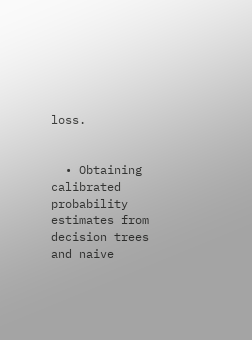loss.


  • Obtaining calibrated probability estimates from decision trees and naive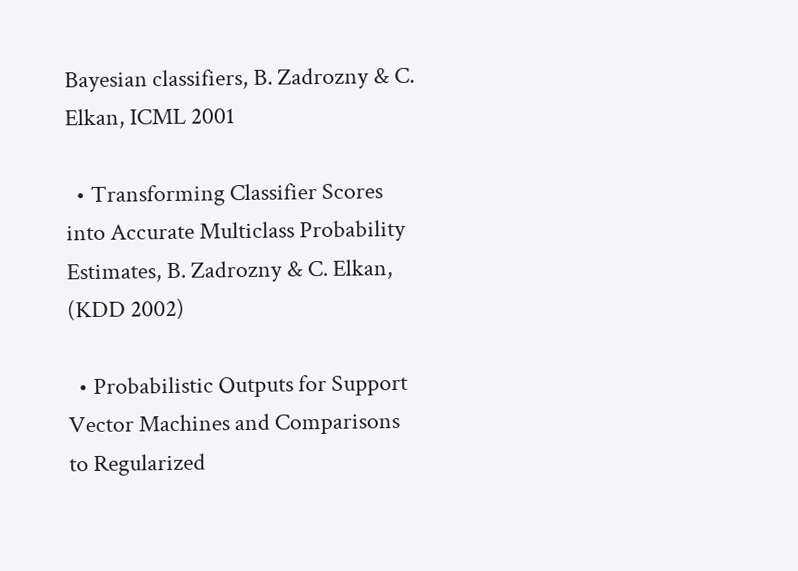Bayesian classifiers, B. Zadrozny & C. Elkan, ICML 2001

  • Transforming Classifier Scores into Accurate Multiclass Probability Estimates, B. Zadrozny & C. Elkan, (KDD 2002)

  • Probabilistic Outputs for Support Vector Machines and Comparisons to Regularized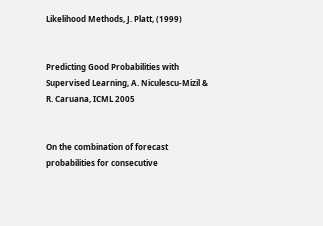Likelihood Methods, J. Platt, (1999)


Predicting Good Probabilities with Supervised Learning, A. Niculescu-Mizil & R. Caruana, ICML 2005


On the combination of forecast probabilities for consecutive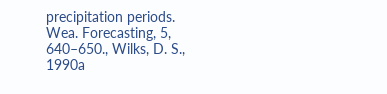precipitation periods. Wea. Forecasting, 5, 640–650., Wilks, D. S., 1990a